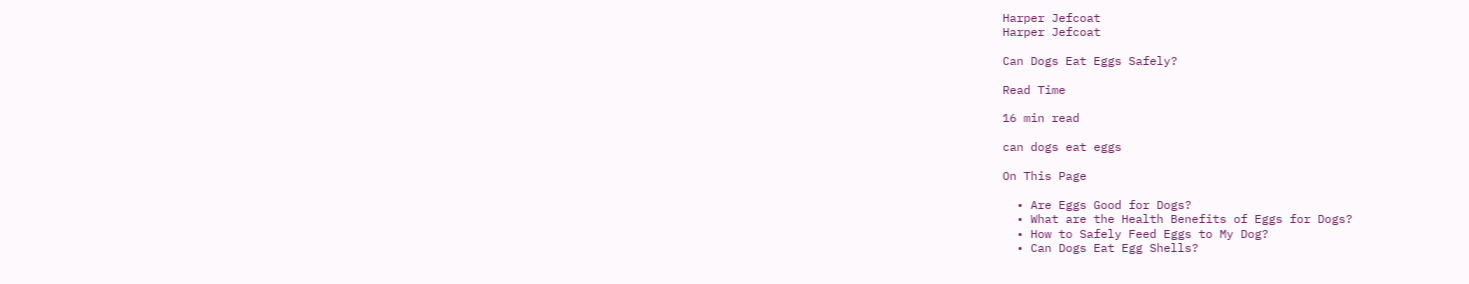Harper Jefcoat
Harper Jefcoat

Can Dogs Eat Eggs Safely?

Read Time

16 min read

can dogs eat eggs

On This Page

  • Are Eggs Good for Dogs?
  • What are the Health Benefits of Eggs for Dogs?
  • How to Safely Feed Eggs to My Dog?
  • Can Dogs Eat Egg Shells?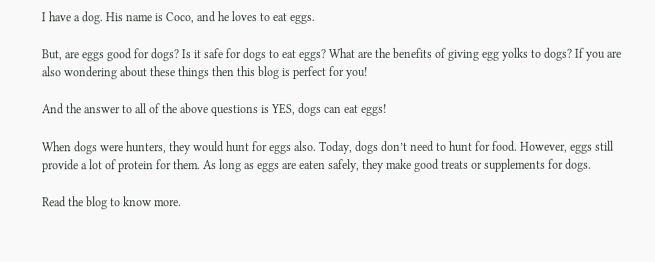I have a dog. His name is Coco, and he loves to eat eggs.

But, are eggs good for dogs? Is it safe for dogs to eat eggs? What are the benefits of giving egg yolks to dogs? If you are also wondering about these things then this blog is perfect for you!

And the answer to all of the above questions is YES, dogs can eat eggs!

When dogs were hunters, they would hunt for eggs also. Today, dogs don’t need to hunt for food. However, eggs still provide a lot of protein for them. As long as eggs are eaten safely, they make good treats or supplements for dogs.

Read the blog to know more.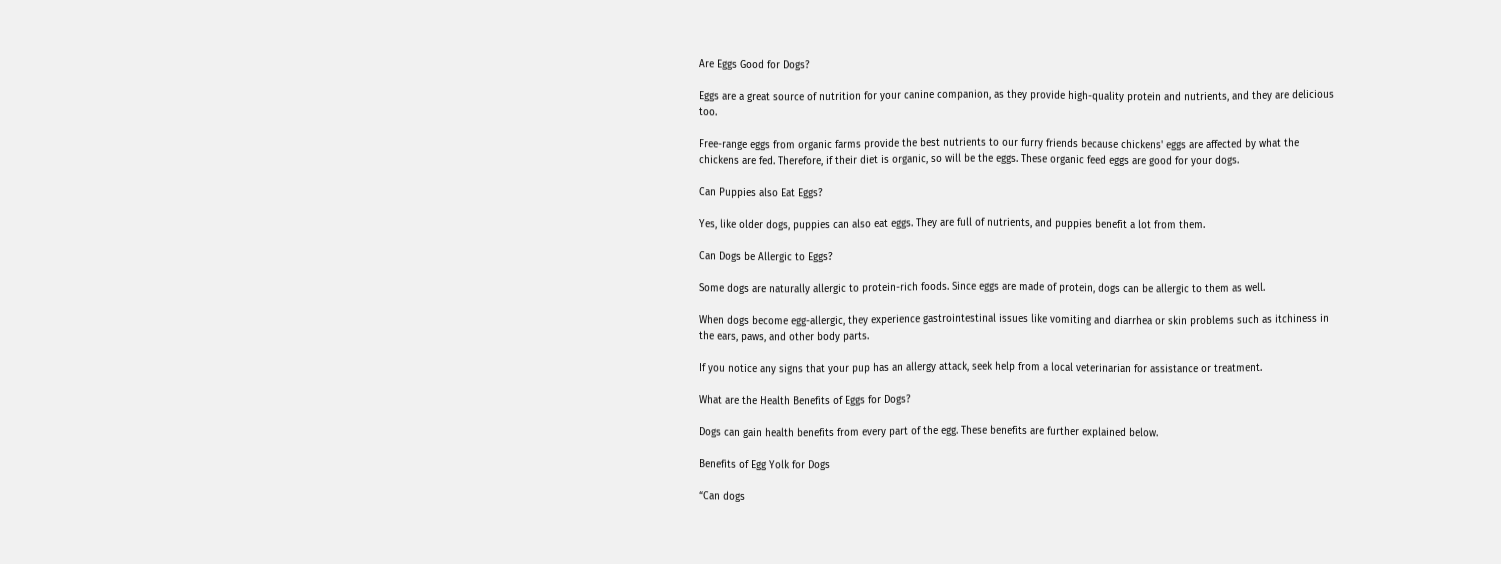Are Eggs Good for Dogs?

Eggs are a great source of nutrition for your canine companion, as they provide high-quality protein and nutrients, and they are delicious too.

Free-range eggs from organic farms provide the best nutrients to our furry friends because chickens' eggs are affected by what the chickens are fed. Therefore, if their diet is organic, so will be the eggs. These organic feed eggs are good for your dogs.

Can Puppies also Eat Eggs?

Yes, like older dogs, puppies can also eat eggs. They are full of nutrients, and puppies benefit a lot from them.

Can Dogs be Allergic to Eggs?

Some dogs are naturally allergic to protein-rich foods. Since eggs are made of protein, dogs can be allergic to them as well.

When dogs become egg-allergic, they experience gastrointestinal issues like vomiting and diarrhea or skin problems such as itchiness in the ears, paws, and other body parts.

If you notice any signs that your pup has an allergy attack, seek help from a local veterinarian for assistance or treatment.

What are the Health Benefits of Eggs for Dogs?

Dogs can gain health benefits from every part of the egg. These benefits are further explained below.

Benefits of Egg Yolk for Dogs

“Can dogs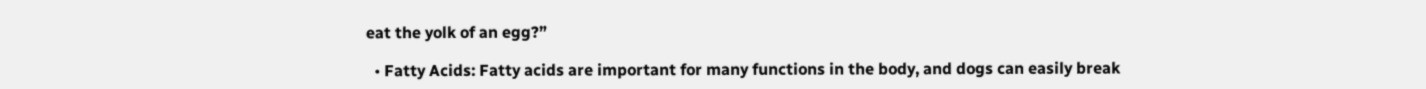eat the yolk of an egg?”

  • Fatty Acids: Fatty acids are important for many functions in the body, and dogs can easily break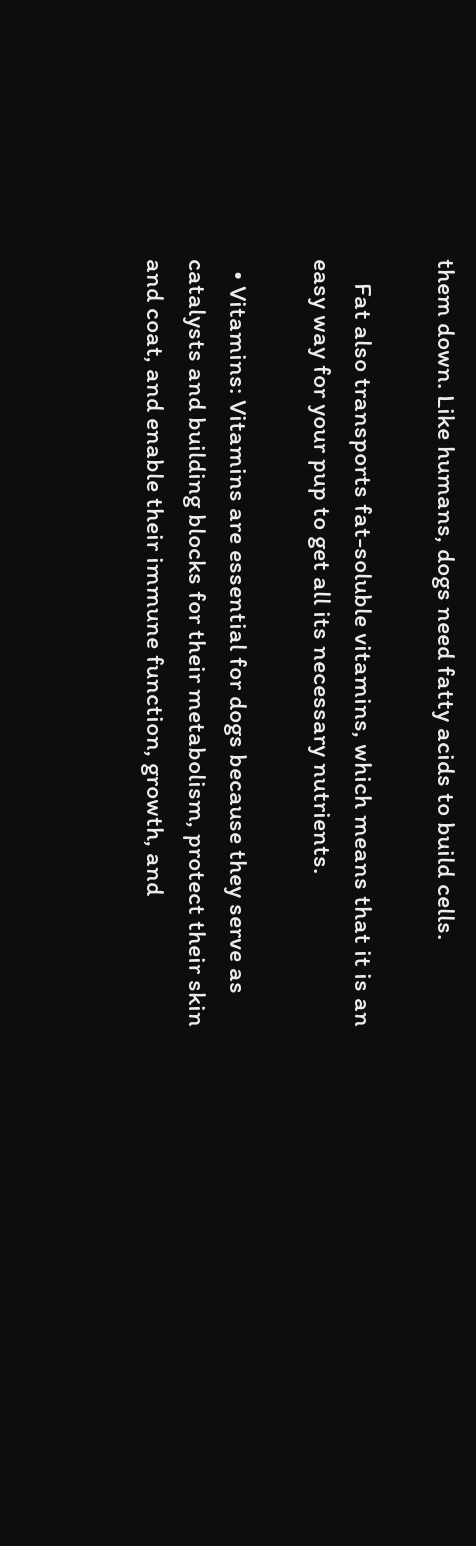them down. Like humans, dogs need fatty acids to build cells.

    Fat also transports fat-soluble vitamins, which means that it is an easy way for your pup to get all its necessary nutrients.

  • Vitamins: Vitamins are essential for dogs because they serve as catalysts and building blocks for their metabolism, protect their skin and coat, and enable their immune function, growth, and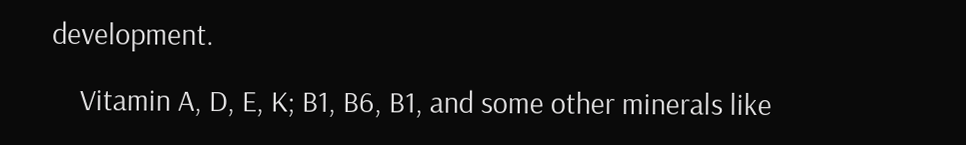development.

    Vitamin A, D, E, K; B1, B6, B1, and some other minerals like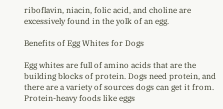riboflavin, niacin, folic acid, and choline are excessively found in the yolk of an egg.

Benefits of Egg Whites for Dogs

Egg whites are full of amino acids that are the building blocks of protein. Dogs need protein, and there are a variety of sources dogs can get it from. Protein-heavy foods like eggs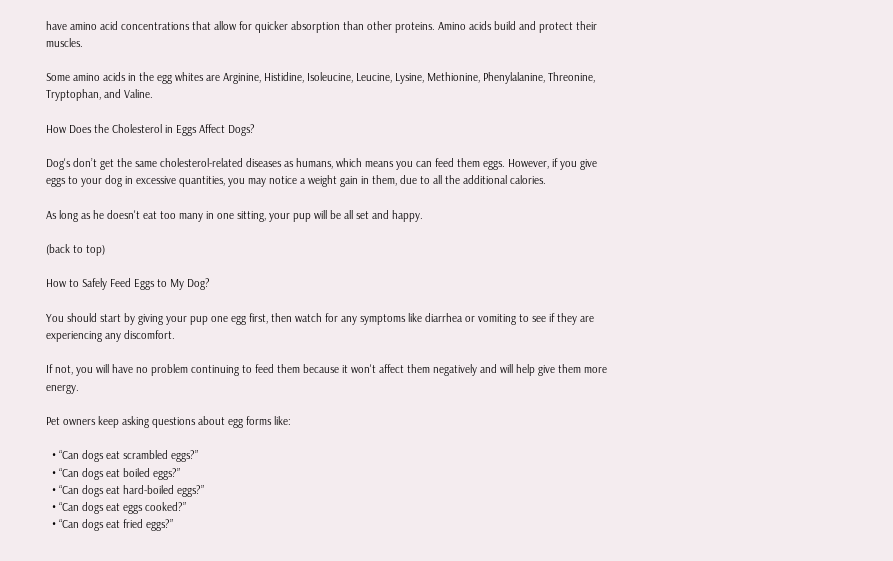have amino acid concentrations that allow for quicker absorption than other proteins. Amino acids build and protect their muscles.

Some amino acids in the egg whites are Arginine, Histidine, Isoleucine, Leucine, Lysine, Methionine, Phenylalanine, Threonine, Tryptophan, and Valine.

How Does the Cholesterol in Eggs Affect Dogs?

Dog's don’t get the same cholesterol-related diseases as humans, which means you can feed them eggs. However, if you give eggs to your dog in excessive quantities, you may notice a weight gain in them, due to all the additional calories.

As long as he doesn't eat too many in one sitting, your pup will be all set and happy.

(back to top)

How to Safely Feed Eggs to My Dog?

You should start by giving your pup one egg first, then watch for any symptoms like diarrhea or vomiting to see if they are experiencing any discomfort.

If not, you will have no problem continuing to feed them because it won't affect them negatively and will help give them more energy.

Pet owners keep asking questions about egg forms like:

  • “Can dogs eat scrambled eggs?”
  • “Can dogs eat boiled eggs?”
  • “Can dogs eat hard-boiled eggs?”
  • “Can dogs eat eggs cooked?”
  • “Can dogs eat fried eggs?”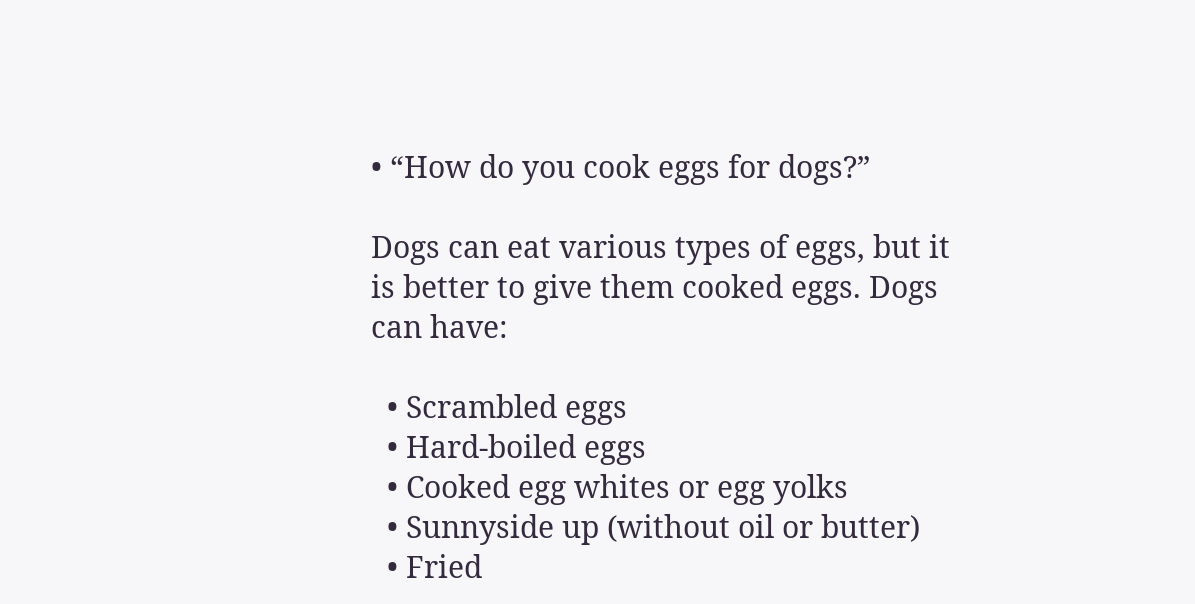• “How do you cook eggs for dogs?”

Dogs can eat various types of eggs, but it is better to give them cooked eggs. Dogs can have:

  • Scrambled eggs
  • Hard-boiled eggs
  • Cooked egg whites or egg yolks
  • Sunnyside up (without oil or butter)
  • Fried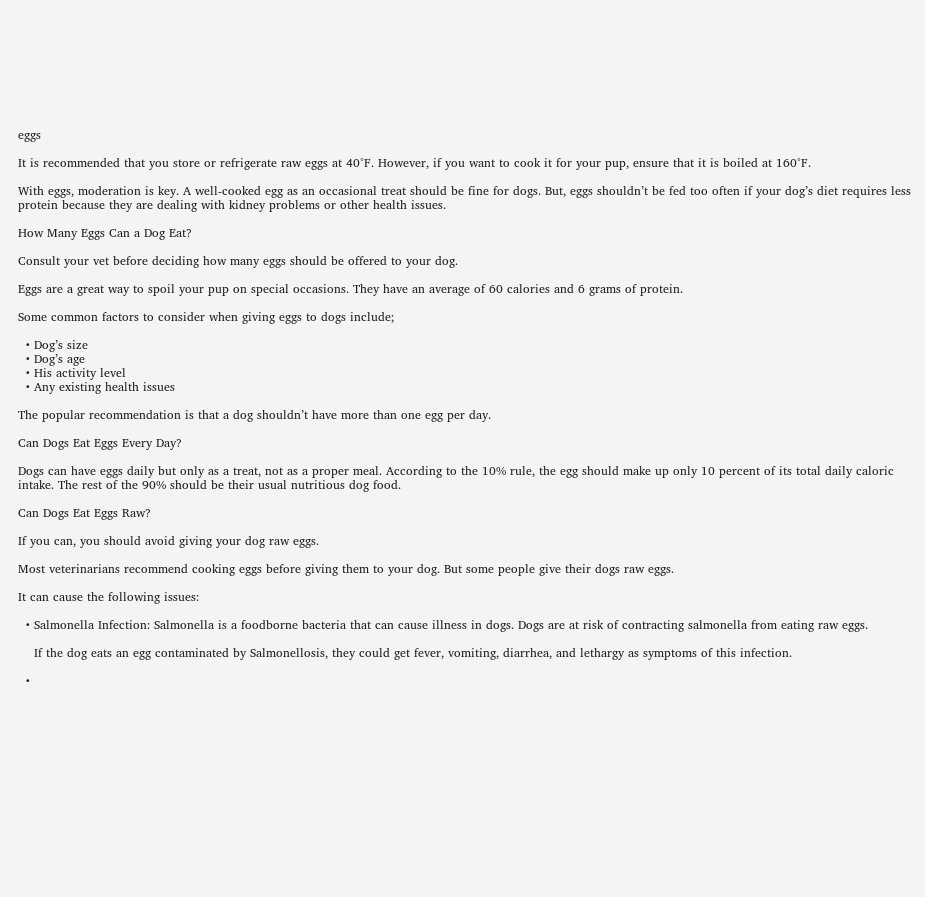eggs

It is recommended that you store or refrigerate raw eggs at 40°F. However, if you want to cook it for your pup, ensure that it is boiled at 160°F.

With eggs, moderation is key. A well-cooked egg as an occasional treat should be fine for dogs. But, eggs shouldn’t be fed too often if your dog’s diet requires less protein because they are dealing with kidney problems or other health issues.

How Many Eggs Can a Dog Eat?

Consult your vet before deciding how many eggs should be offered to your dog.

Eggs are a great way to spoil your pup on special occasions. They have an average of 60 calories and 6 grams of protein.

Some common factors to consider when giving eggs to dogs include;

  • Dog’s size
  • Dog’s age
  • His activity level
  • Any existing health issues

The popular recommendation is that a dog shouldn’t have more than one egg per day.

Can Dogs Eat Eggs Every Day?

Dogs can have eggs daily but only as a treat, not as a proper meal. According to the 10% rule, the egg should make up only 10 percent of its total daily caloric intake. The rest of the 90% should be their usual nutritious dog food.

Can Dogs Eat Eggs Raw?

If you can, you should avoid giving your dog raw eggs.

Most veterinarians recommend cooking eggs before giving them to your dog. But some people give their dogs raw eggs.

It can cause the following issues:

  • Salmonella Infection: Salmonella is a foodborne bacteria that can cause illness in dogs. Dogs are at risk of contracting salmonella from eating raw eggs.

    If the dog eats an egg contaminated by Salmonellosis, they could get fever, vomiting, diarrhea, and lethargy as symptoms of this infection.

  •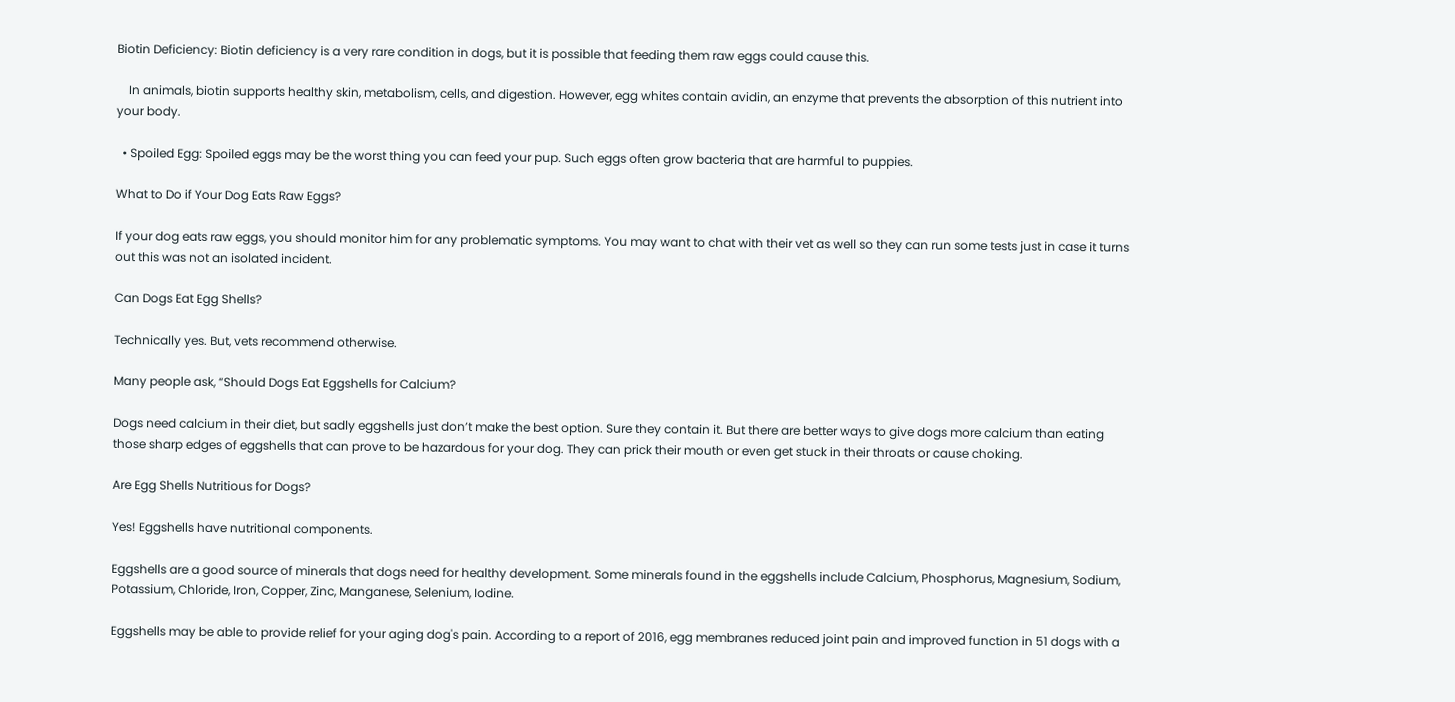Biotin Deficiency: Biotin deficiency is a very rare condition in dogs, but it is possible that feeding them raw eggs could cause this.

    In animals, biotin supports healthy skin, metabolism, cells, and digestion. However, egg whites contain avidin, an enzyme that prevents the absorption of this nutrient into your body.

  • Spoiled Egg: Spoiled eggs may be the worst thing you can feed your pup. Such eggs often grow bacteria that are harmful to puppies.

What to Do if Your Dog Eats Raw Eggs?

If your dog eats raw eggs, you should monitor him for any problematic symptoms. You may want to chat with their vet as well so they can run some tests just in case it turns out this was not an isolated incident.

Can Dogs Eat Egg Shells?

Technically yes. But, vets recommend otherwise.

Many people ask, “Should Dogs Eat Eggshells for Calcium?

Dogs need calcium in their diet, but sadly eggshells just don’t make the best option. Sure they contain it. But there are better ways to give dogs more calcium than eating those sharp edges of eggshells that can prove to be hazardous for your dog. They can prick their mouth or even get stuck in their throats or cause choking.

Are Egg Shells Nutritious for Dogs?

Yes! Eggshells have nutritional components.

Eggshells are a good source of minerals that dogs need for healthy development. Some minerals found in the eggshells include Calcium, Phosphorus, Magnesium, Sodium, Potassium, Chloride, Iron, Copper, Zinc, Manganese, Selenium, Iodine.

Eggshells may be able to provide relief for your aging dog's pain. According to a report of 2016, egg membranes reduced joint pain and improved function in 51 dogs with a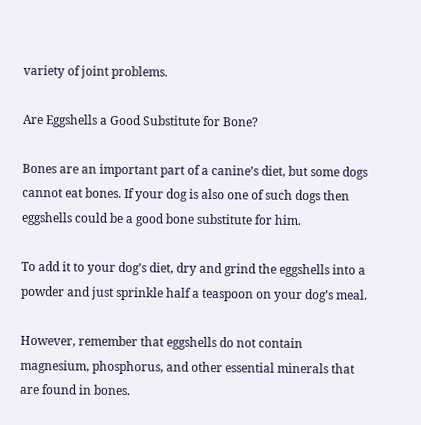variety of joint problems.

Are Eggshells a Good Substitute for Bone?

Bones are an important part of a canine’s diet, but some dogs cannot eat bones. If your dog is also one of such dogs then eggshells could be a good bone substitute for him.

To add it to your dog’s diet, dry and grind the eggshells into a powder and just sprinkle half a teaspoon on your dog’s meal.

However, remember that eggshells do not contain magnesium, phosphorus, and other essential minerals that are found in bones.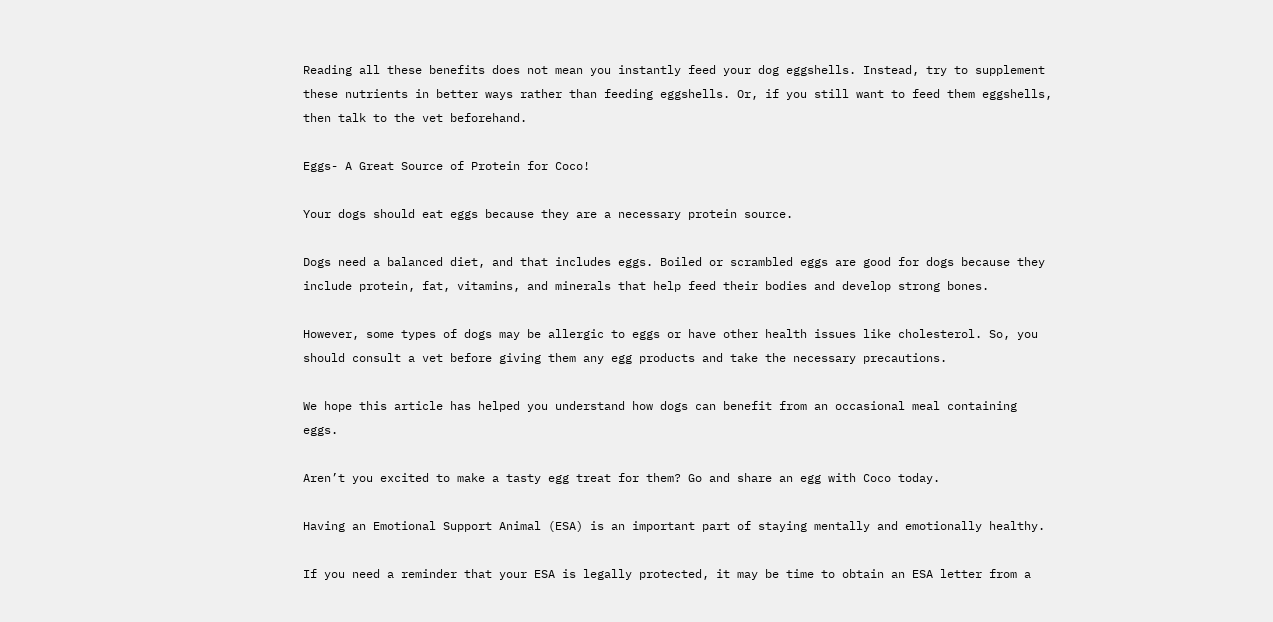Reading all these benefits does not mean you instantly feed your dog eggshells. Instead, try to supplement these nutrients in better ways rather than feeding eggshells. Or, if you still want to feed them eggshells, then talk to the vet beforehand.

Eggs- A Great Source of Protein for Coco!

Your dogs should eat eggs because they are a necessary protein source.

Dogs need a balanced diet, and that includes eggs. Boiled or scrambled eggs are good for dogs because they include protein, fat, vitamins, and minerals that help feed their bodies and develop strong bones.

However, some types of dogs may be allergic to eggs or have other health issues like cholesterol. So, you should consult a vet before giving them any egg products and take the necessary precautions.

We hope this article has helped you understand how dogs can benefit from an occasional meal containing eggs.

Aren’t you excited to make a tasty egg treat for them? Go and share an egg with Coco today.

Having an Emotional Support Animal (ESA) is an important part of staying mentally and emotionally healthy.

If you need a reminder that your ESA is legally protected, it may be time to obtain an ESA letter from a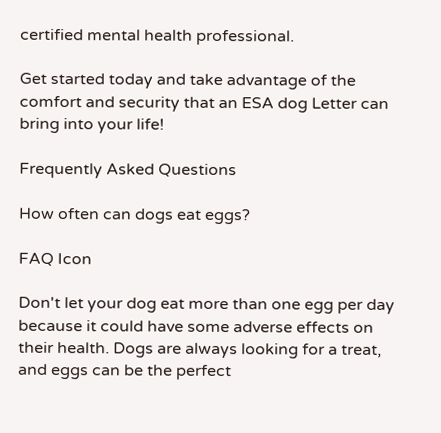certified mental health professional.

Get started today and take advantage of the comfort and security that an ESA dog Letter can bring into your life!

Frequently Asked Questions

How often can dogs eat eggs?

FAQ Icon

Don't let your dog eat more than one egg per day because it could have some adverse effects on their health. Dogs are always looking for a treat, and eggs can be the perfect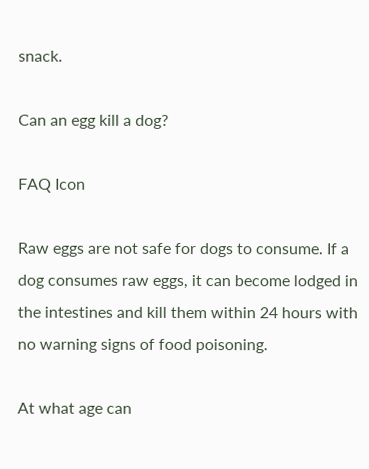snack.

Can an egg kill a dog?

FAQ Icon

Raw eggs are not safe for dogs to consume. If a dog consumes raw eggs, it can become lodged in the intestines and kill them within 24 hours with no warning signs of food poisoning.

At what age can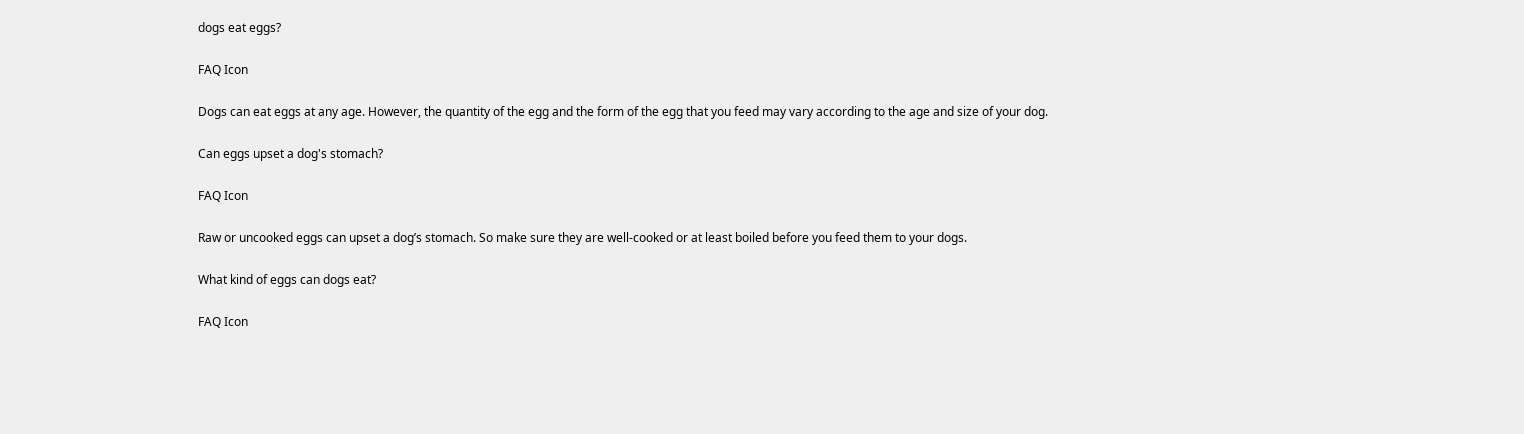dogs eat eggs?

FAQ Icon

Dogs can eat eggs at any age. However, the quantity of the egg and the form of the egg that you feed may vary according to the age and size of your dog.

Can eggs upset a dog's stomach?

FAQ Icon

Raw or uncooked eggs can upset a dog’s stomach. So make sure they are well-cooked or at least boiled before you feed them to your dogs.

What kind of eggs can dogs eat?

FAQ Icon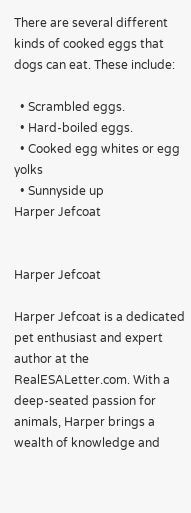There are several different kinds of cooked eggs that dogs can eat. These include:

  • Scrambled eggs.
  • Hard-boiled eggs.
  • Cooked egg whites or egg yolks
  • Sunnyside up
Harper Jefcoat


Harper Jefcoat

Harper Jefcoat is a dedicated pet enthusiast and expert author at the RealESALetter.com. With a deep-seated passion for animals, Harper brings a wealth of knowledge and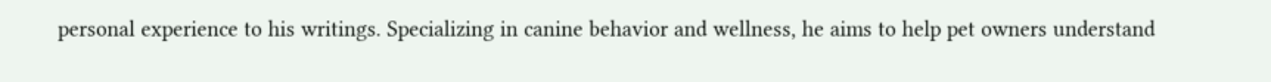personal experience to his writings. Specializing in canine behavior and wellness, he aims to help pet owners understand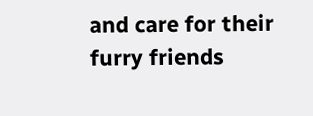and care for their furry friends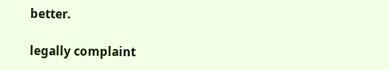better.

legally complaint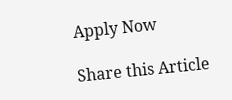Apply Now

Share this Article